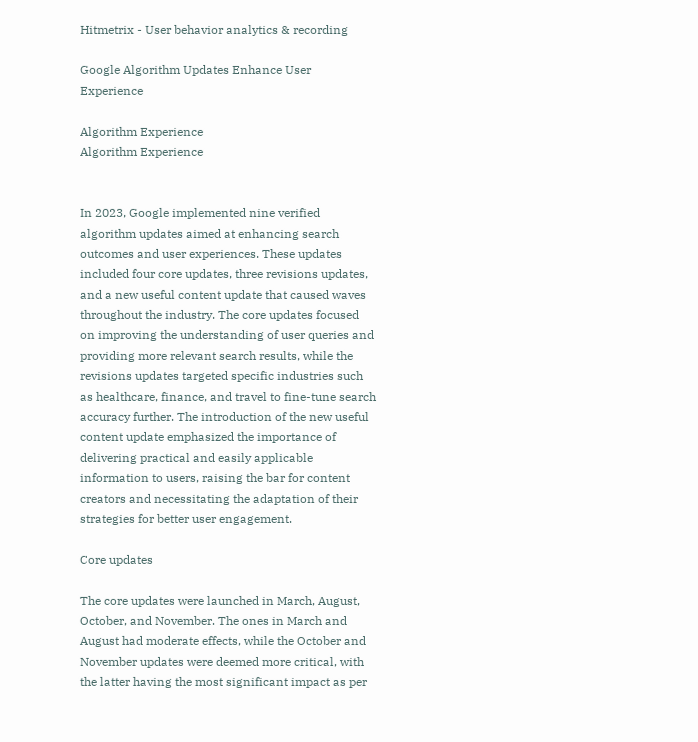Hitmetrix - User behavior analytics & recording

Google Algorithm Updates Enhance User Experience

Algorithm Experience
Algorithm Experience


In 2023, Google implemented nine verified algorithm updates aimed at enhancing search outcomes and user experiences. These updates included four core updates, three revisions updates, and a new useful content update that caused waves throughout the industry. The core updates focused on improving the understanding of user queries and providing more relevant search results, while the revisions updates targeted specific industries such as healthcare, finance, and travel to fine-tune search accuracy further. The introduction of the new useful content update emphasized the importance of delivering practical and easily applicable information to users, raising the bar for content creators and necessitating the adaptation of their strategies for better user engagement.

Core updates

The core updates were launched in March, August, October, and November. The ones in March and August had moderate effects, while the October and November updates were deemed more critical, with the latter having the most significant impact as per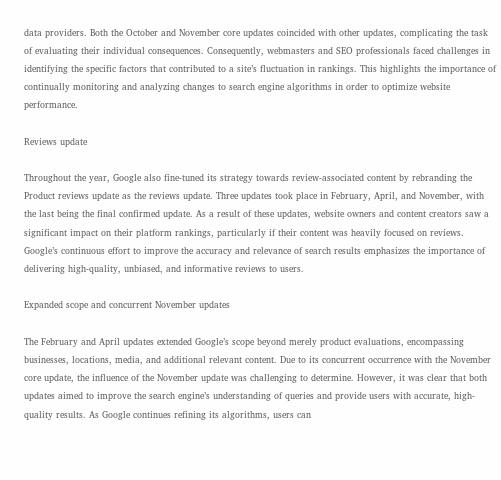data providers. Both the October and November core updates coincided with other updates, complicating the task of evaluating their individual consequences. Consequently, webmasters and SEO professionals faced challenges in identifying the specific factors that contributed to a site’s fluctuation in rankings. This highlights the importance of continually monitoring and analyzing changes to search engine algorithms in order to optimize website performance.

Reviews update

Throughout the year, Google also fine-tuned its strategy towards review-associated content by rebranding the Product reviews update as the reviews update. Three updates took place in February, April, and November, with the last being the final confirmed update. As a result of these updates, website owners and content creators saw a significant impact on their platform rankings, particularly if their content was heavily focused on reviews. Google’s continuous effort to improve the accuracy and relevance of search results emphasizes the importance of delivering high-quality, unbiased, and informative reviews to users.

Expanded scope and concurrent November updates

The February and April updates extended Google’s scope beyond merely product evaluations, encompassing businesses, locations, media, and additional relevant content. Due to its concurrent occurrence with the November core update, the influence of the November update was challenging to determine. However, it was clear that both updates aimed to improve the search engine’s understanding of queries and provide users with accurate, high-quality results. As Google continues refining its algorithms, users can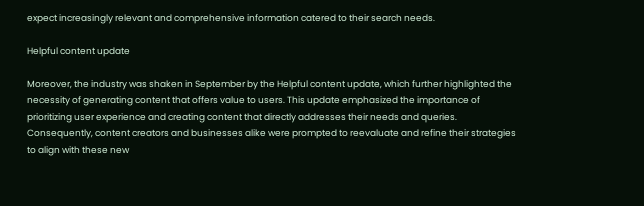expect increasingly relevant and comprehensive information catered to their search needs.

Helpful content update

Moreover, the industry was shaken in September by the Helpful content update, which further highlighted the necessity of generating content that offers value to users. This update emphasized the importance of prioritizing user experience and creating content that directly addresses their needs and queries. Consequently, content creators and businesses alike were prompted to reevaluate and refine their strategies to align with these new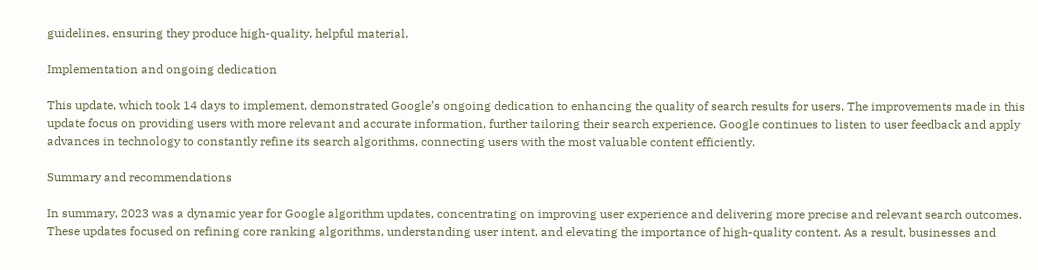guidelines, ensuring they produce high-quality, helpful material.

Implementation and ongoing dedication

This update, which took 14 days to implement, demonstrated Google’s ongoing dedication to enhancing the quality of search results for users. The improvements made in this update focus on providing users with more relevant and accurate information, further tailoring their search experience. Google continues to listen to user feedback and apply advances in technology to constantly refine its search algorithms, connecting users with the most valuable content efficiently.

Summary and recommendations

In summary, 2023 was a dynamic year for Google algorithm updates, concentrating on improving user experience and delivering more precise and relevant search outcomes. These updates focused on refining core ranking algorithms, understanding user intent, and elevating the importance of high-quality content. As a result, businesses and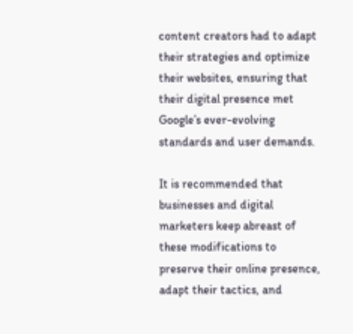content creators had to adapt their strategies and optimize their websites, ensuring that their digital presence met Google’s ever-evolving standards and user demands.

It is recommended that businesses and digital marketers keep abreast of these modifications to preserve their online presence, adapt their tactics, and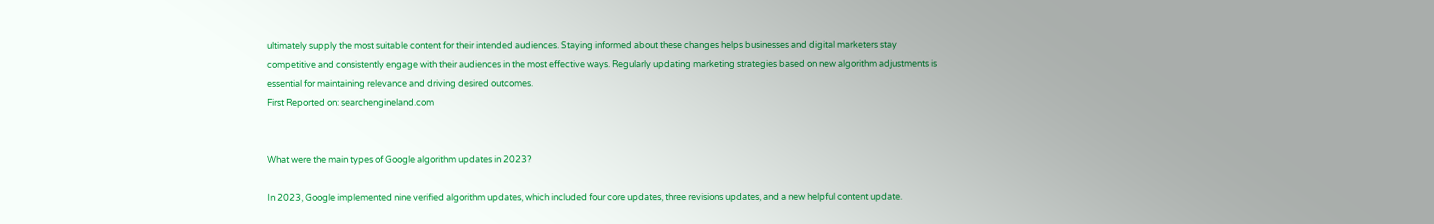ultimately supply the most suitable content for their intended audiences. Staying informed about these changes helps businesses and digital marketers stay competitive and consistently engage with their audiences in the most effective ways. Regularly updating marketing strategies based on new algorithm adjustments is essential for maintaining relevance and driving desired outcomes.
First Reported on: searchengineland.com


What were the main types of Google algorithm updates in 2023?

In 2023, Google implemented nine verified algorithm updates, which included four core updates, three revisions updates, and a new helpful content update.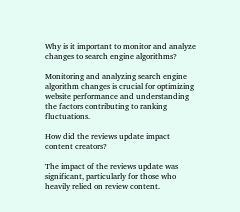Why is it important to monitor and analyze changes to search engine algorithms?

Monitoring and analyzing search engine algorithm changes is crucial for optimizing website performance and understanding the factors contributing to ranking fluctuations.

How did the reviews update impact content creators?

The impact of the reviews update was significant, particularly for those who heavily relied on review content.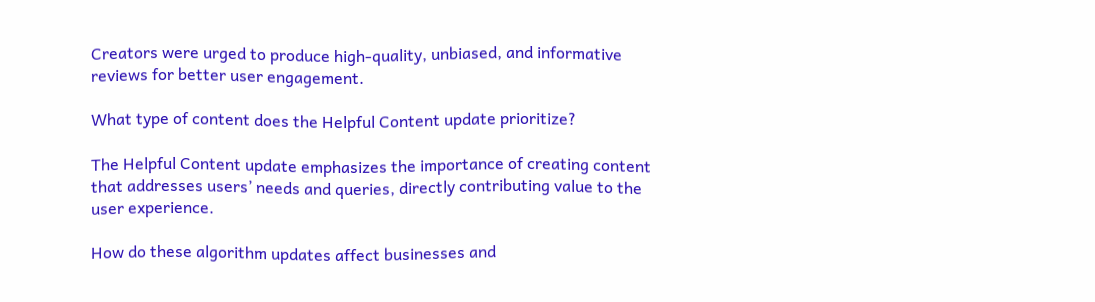Creators were urged to produce high-quality, unbiased, and informative reviews for better user engagement.

What type of content does the Helpful Content update prioritize?

The Helpful Content update emphasizes the importance of creating content that addresses users’ needs and queries, directly contributing value to the user experience.

How do these algorithm updates affect businesses and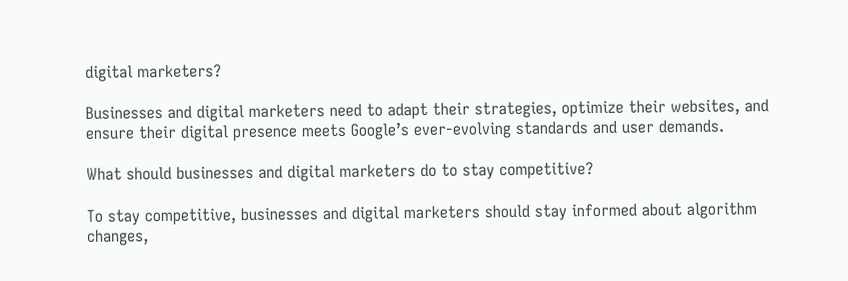digital marketers?

Businesses and digital marketers need to adapt their strategies, optimize their websites, and ensure their digital presence meets Google’s ever-evolving standards and user demands.

What should businesses and digital marketers do to stay competitive?

To stay competitive, businesses and digital marketers should stay informed about algorithm changes,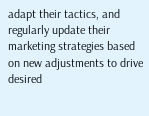adapt their tactics, and regularly update their marketing strategies based on new adjustments to drive desired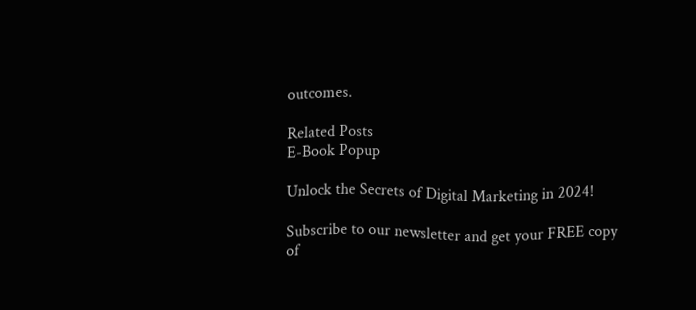outcomes.

Related Posts
E-Book Popup

Unlock the Secrets of Digital Marketing in 2024!

Subscribe to our newsletter and get your FREE copy of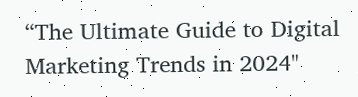“The Ultimate Guide to Digital Marketing Trends in 2024"